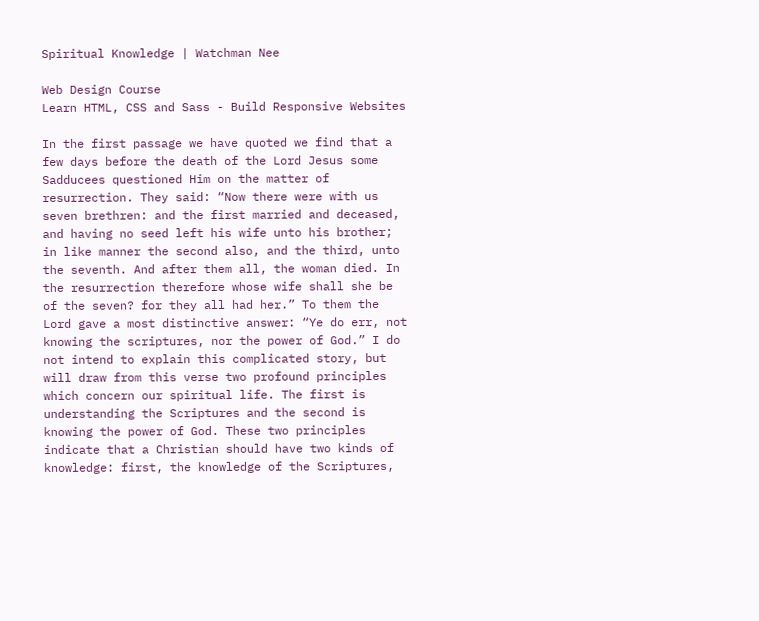Spiritual Knowledge | Watchman Nee

Web Design Course
Learn HTML, CSS and Sass - Build Responsive Websites

In the first passage we have quoted we find that a few days before the death of the Lord Jesus some Sadducees questioned Him on the matter of resurrection. They said: “Now there were with us seven brethren: and the first married and deceased, and having no seed left his wife unto his brother; in like manner the second also, and the third, unto the seventh. And after them all, the woman died. In the resurrection therefore whose wife shall she be of the seven? for they all had her.” To them the Lord gave a most distinctive answer: “Ye do err, not knowing the scriptures, nor the power of God.” I do not intend to explain this complicated story, but will draw from this verse two profound principles which concern our spiritual life. The first is understanding the Scriptures and the second is knowing the power of God. These two principles indicate that a Christian should have two kinds of knowledge: first, the knowledge of the Scriptures,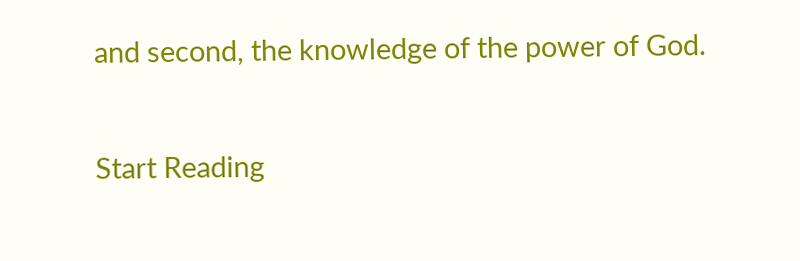and second, the knowledge of the power of God.

Start Reading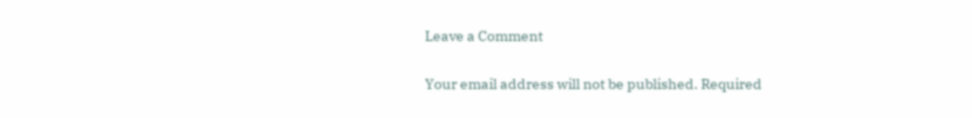Leave a Comment

Your email address will not be published. Required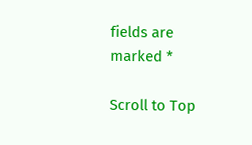fields are marked *

Scroll to Top